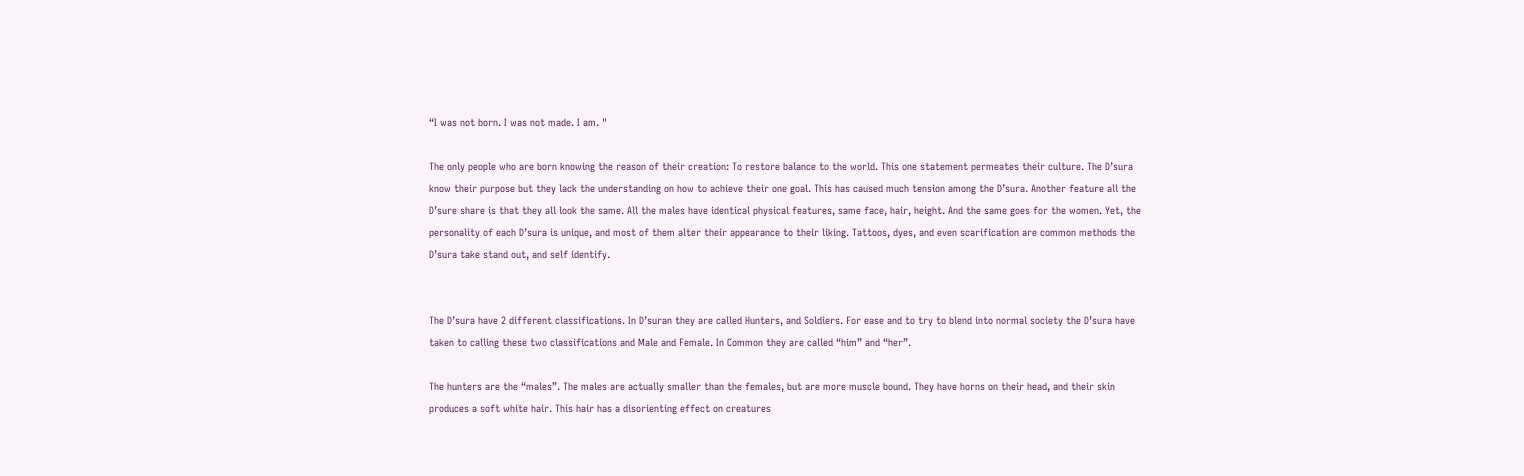“I was not born. I was not made. I am. "

The only people who are born knowing the reason of their creation: To restore balance to the world. This one statement permeates their culture. The D’sura know their purpose but they lack the understanding on how to achieve their one goal. This has caused much tension among the D’sura. Another feature all the D’sure share is that they all look the same. All the males have identical physical features, same face, hair, height. And the same goes for the women. Yet, the personality of each D’sura is unique, and most of them alter their appearance to their liking. Tattoos, dyes, and even scarification are common methods the D’sura take stand out, and self identify.


The D’sura have 2 different classifications. In D’suran they are called Hunters, and Soldiers. For ease and to try to blend into normal society the D’sura have taken to calling these two classifications and Male and Female. In Common they are called “him” and “her”.

The hunters are the “males”. The males are actually smaller than the females, but are more muscle bound. They have horns on their head, and their skin produces a soft white hair. This hair has a disorienting effect on creatures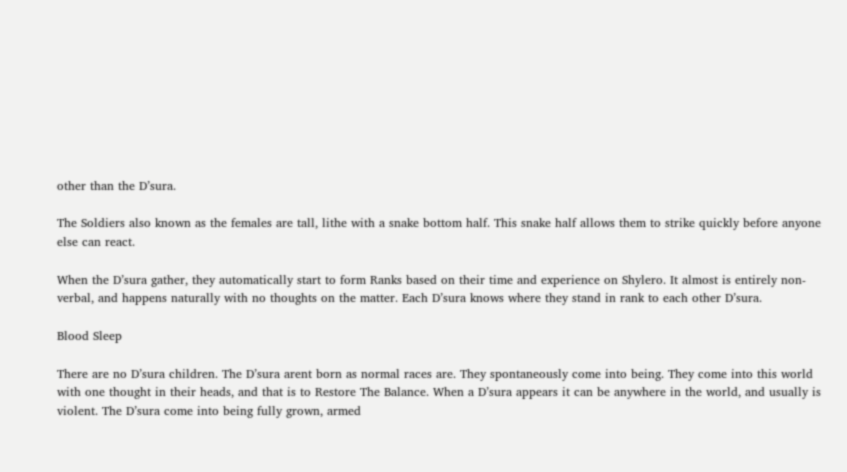other than the D’sura.

The Soldiers also known as the females are tall, lithe with a snake bottom half. This snake half allows them to strike quickly before anyone else can react.

When the D’sura gather, they automatically start to form Ranks based on their time and experience on Shylero. It almost is entirely non-verbal, and happens naturally with no thoughts on the matter. Each D’sura knows where they stand in rank to each other D’sura.

Blood Sleep

There are no D’sura children. The D’sura arent born as normal races are. They spontaneously come into being. They come into this world with one thought in their heads, and that is to Restore The Balance. When a D’sura appears it can be anywhere in the world, and usually is violent. The D’sura come into being fully grown, armed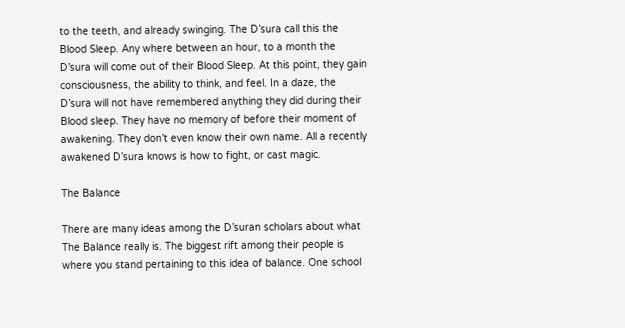to the teeth, and already swinging. The D’sura call this the Blood Sleep. Any where between an hour, to a month the D’sura will come out of their Blood Sleep. At this point, they gain consciousness, the ability to think, and feel. In a daze, the D’sura will not have remembered anything they did during their Blood sleep. They have no memory of before their moment of awakening. They don’t even know their own name. All a recently awakened D’sura knows is how to fight, or cast magic.

The Balance

There are many ideas among the D’suran scholars about what The Balance really is. The biggest rift among their people is where you stand pertaining to this idea of balance. One school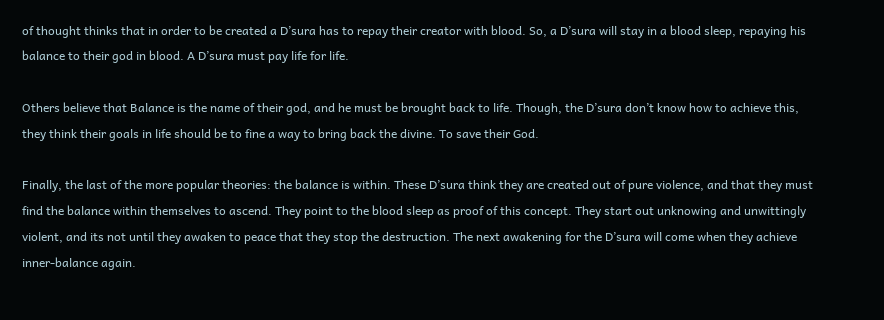of thought thinks that in order to be created a D’sura has to repay their creator with blood. So, a D’sura will stay in a blood sleep, repaying his balance to their god in blood. A D’sura must pay life for life.

Others believe that Balance is the name of their god, and he must be brought back to life. Though, the D’sura don’t know how to achieve this, they think their goals in life should be to fine a way to bring back the divine. To save their God.

Finally, the last of the more popular theories: the balance is within. These D’sura think they are created out of pure violence, and that they must find the balance within themselves to ascend. They point to the blood sleep as proof of this concept. They start out unknowing and unwittingly violent, and its not until they awaken to peace that they stop the destruction. The next awakening for the D’sura will come when they achieve inner-balance again.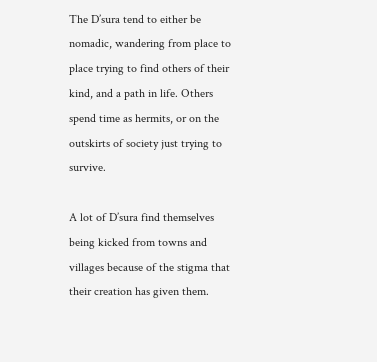The D’sura tend to either be nomadic, wandering from place to place trying to find others of their kind, and a path in life. Others spend time as hermits, or on the outskirts of society just trying to survive.

A lot of D’sura find themselves being kicked from towns and villages because of the stigma that their creation has given them.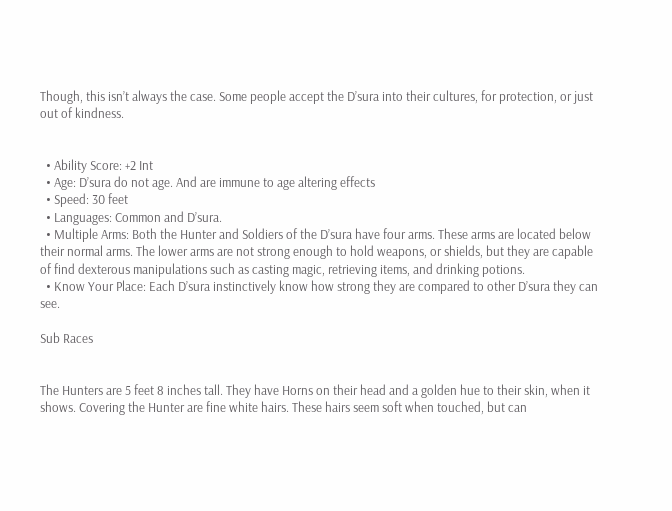Though, this isn’t always the case. Some people accept the D’sura into their cultures, for protection, or just out of kindness.


  • Ability Score: +2 Int
  • Age: D’sura do not age. And are immune to age altering effects
  • Speed: 30 feet
  • Languages: Common and D’sura.
  • Multiple Arms: Both the Hunter and Soldiers of the D’sura have four arms. These arms are located below their normal arms. The lower arms are not strong enough to hold weapons, or shields, but they are capable of find dexterous manipulations such as casting magic, retrieving items, and drinking potions.
  • Know Your Place: Each D’sura instinctively know how strong they are compared to other D’sura they can see.

Sub Races


The Hunters are 5 feet 8 inches tall. They have Horns on their head and a golden hue to their skin, when it shows. Covering the Hunter are fine white hairs. These hairs seem soft when touched, but can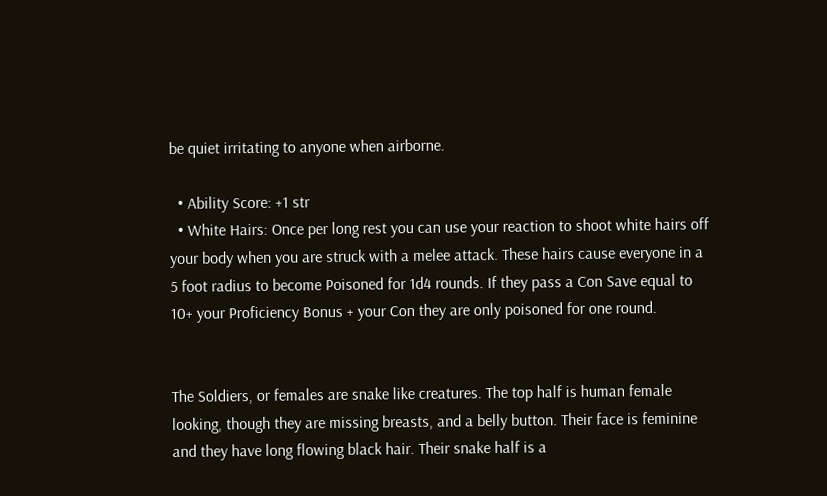be quiet irritating to anyone when airborne.

  • Ability Score: +1 str
  • White Hairs: Once per long rest you can use your reaction to shoot white hairs off your body when you are struck with a melee attack. These hairs cause everyone in a 5 foot radius to become Poisoned for 1d4 rounds. If they pass a Con Save equal to 10+ your Proficiency Bonus + your Con they are only poisoned for one round.


The Soldiers, or females are snake like creatures. The top half is human female looking, though they are missing breasts, and a belly button. Their face is feminine and they have long flowing black hair. Their snake half is a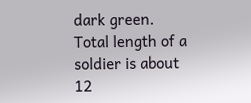dark green. Total length of a soldier is about 12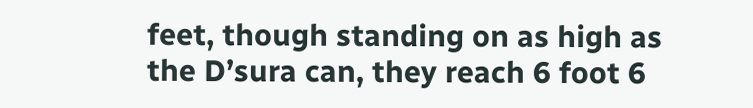feet, though standing on as high as the D’sura can, they reach 6 foot 6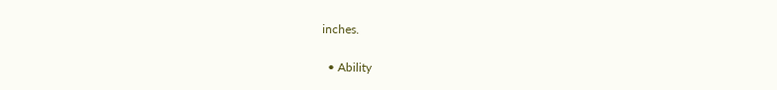inches.

  • Ability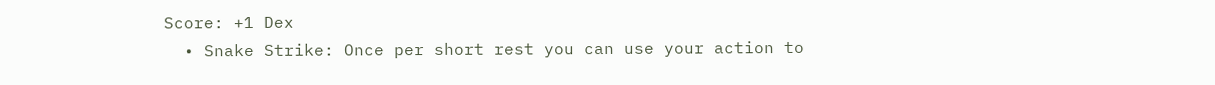Score: +1 Dex
  • Snake Strike: Once per short rest you can use your action to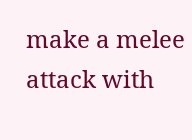make a melee attack with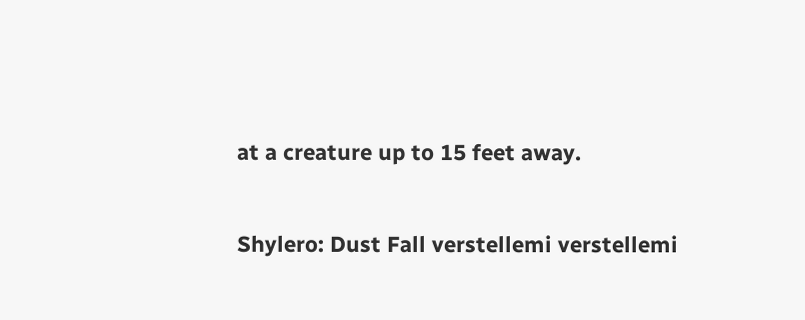at a creature up to 15 feet away.


Shylero: Dust Fall verstellemi verstellemi